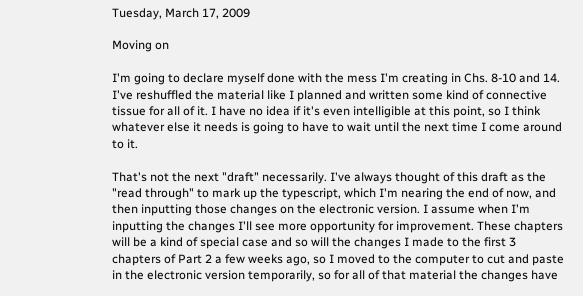Tuesday, March 17, 2009

Moving on

I'm going to declare myself done with the mess I'm creating in Chs. 8-10 and 14. I've reshuffled the material like I planned and written some kind of connective tissue for all of it. I have no idea if it's even intelligible at this point, so I think whatever else it needs is going to have to wait until the next time I come around to it.

That's not the next "draft" necessarily. I've always thought of this draft as the "read through" to mark up the typescript, which I'm nearing the end of now, and then inputting those changes on the electronic version. I assume when I'm inputting the changes I'll see more opportunity for improvement. These chapters will be a kind of special case and so will the changes I made to the first 3 chapters of Part 2 a few weeks ago, so I moved to the computer to cut and paste in the electronic version temporarily, so for all of that material the changes have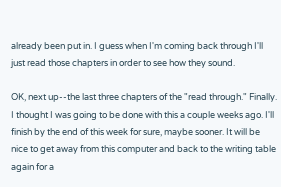already been put in. I guess when I'm coming back through I'll just read those chapters in order to see how they sound.

OK, next up--the last three chapters of the "read through." Finally. I thought I was going to be done with this a couple weeks ago. I'll finish by the end of this week for sure, maybe sooner. It will be nice to get away from this computer and back to the writing table again for a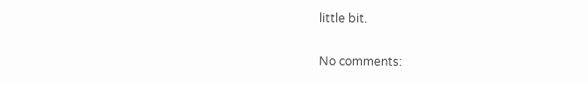little bit.

No comments: